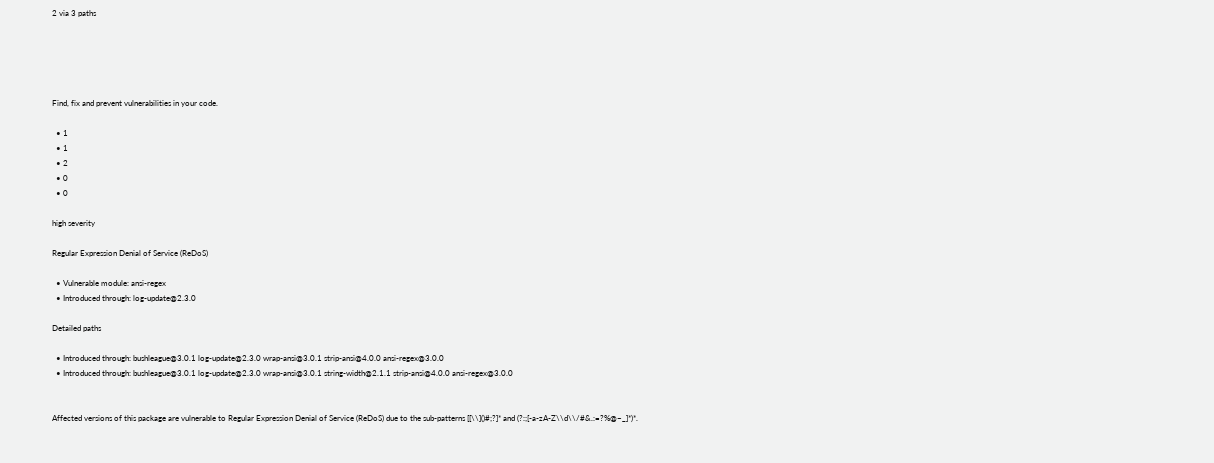2 via 3 paths





Find, fix and prevent vulnerabilities in your code.

  • 1
  • 1
  • 2
  • 0
  • 0

high severity

Regular Expression Denial of Service (ReDoS)

  • Vulnerable module: ansi-regex
  • Introduced through: log-update@2.3.0

Detailed paths

  • Introduced through: bushleague@3.0.1 log-update@2.3.0 wrap-ansi@3.0.1 strip-ansi@4.0.0 ansi-regex@3.0.0
  • Introduced through: bushleague@3.0.1 log-update@2.3.0 wrap-ansi@3.0.1 string-width@2.1.1 strip-ansi@4.0.0 ansi-regex@3.0.0


Affected versions of this package are vulnerable to Regular Expression Denial of Service (ReDoS) due to the sub-patterns [[\\]()#;?]* and (?:;[-a-zA-Z\\d\\/#&.:=?%@~_]*)*.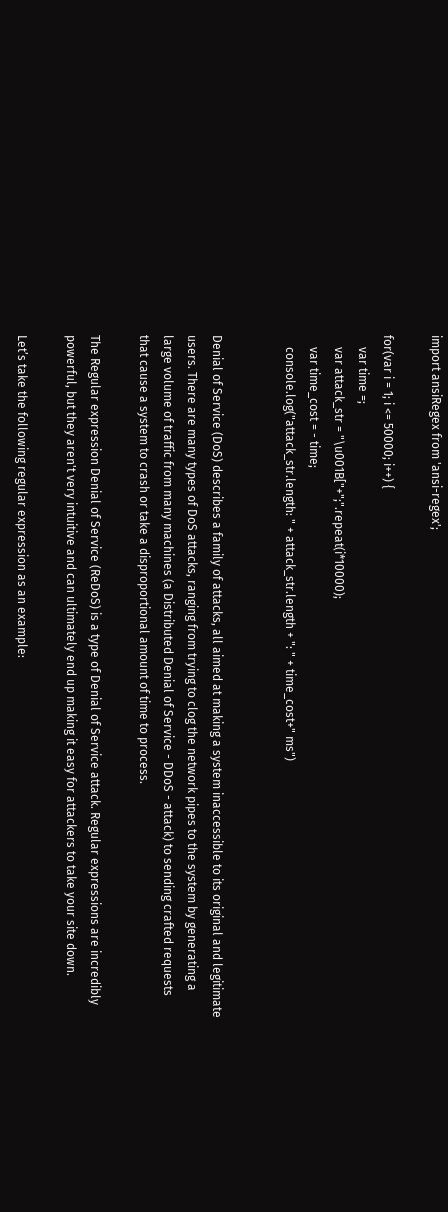import ansiRegex from 'ansi-regex';

for(var i = 1; i <= 50000; i++) {
    var time =;
    var attack_str = "\u001B["+";".repeat(i*10000);
    var time_cost = - time;
    console.log("attack_str.length: " + attack_str.length + ": " + time_cost+" ms")


Denial of Service (DoS) describes a family of attacks, all aimed at making a system inaccessible to its original and legitimate users. There are many types of DoS attacks, ranging from trying to clog the network pipes to the system by generating a large volume of traffic from many machines (a Distributed Denial of Service - DDoS - attack) to sending crafted requests that cause a system to crash or take a disproportional amount of time to process.

The Regular expression Denial of Service (ReDoS) is a type of Denial of Service attack. Regular expressions are incredibly powerful, but they aren't very intuitive and can ultimately end up making it easy for attackers to take your site down.

Let’s take the following regular expression as an example: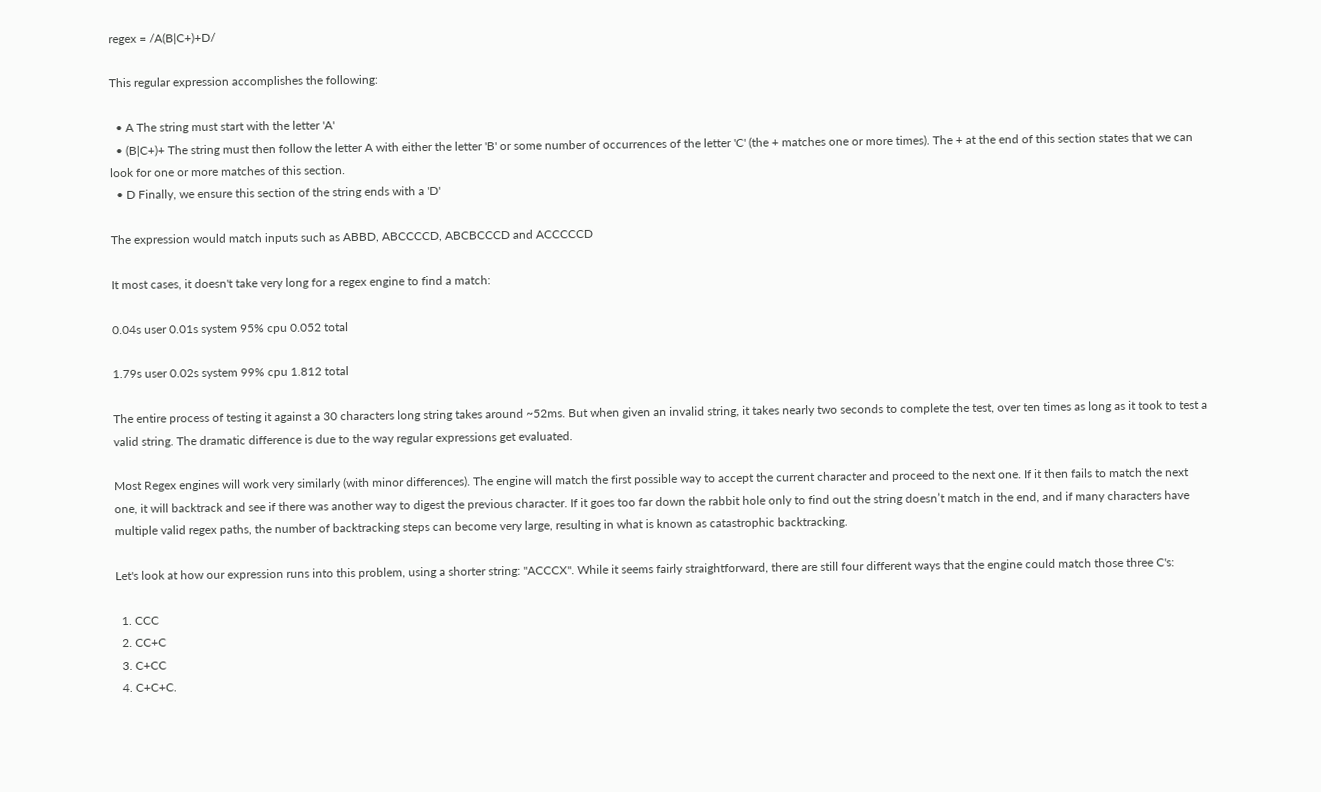regex = /A(B|C+)+D/

This regular expression accomplishes the following:

  • A The string must start with the letter 'A'
  • (B|C+)+ The string must then follow the letter A with either the letter 'B' or some number of occurrences of the letter 'C' (the + matches one or more times). The + at the end of this section states that we can look for one or more matches of this section.
  • D Finally, we ensure this section of the string ends with a 'D'

The expression would match inputs such as ABBD, ABCCCCD, ABCBCCCD and ACCCCCD

It most cases, it doesn't take very long for a regex engine to find a match:

0.04s user 0.01s system 95% cpu 0.052 total

1.79s user 0.02s system 99% cpu 1.812 total

The entire process of testing it against a 30 characters long string takes around ~52ms. But when given an invalid string, it takes nearly two seconds to complete the test, over ten times as long as it took to test a valid string. The dramatic difference is due to the way regular expressions get evaluated.

Most Regex engines will work very similarly (with minor differences). The engine will match the first possible way to accept the current character and proceed to the next one. If it then fails to match the next one, it will backtrack and see if there was another way to digest the previous character. If it goes too far down the rabbit hole only to find out the string doesn’t match in the end, and if many characters have multiple valid regex paths, the number of backtracking steps can become very large, resulting in what is known as catastrophic backtracking.

Let's look at how our expression runs into this problem, using a shorter string: "ACCCX". While it seems fairly straightforward, there are still four different ways that the engine could match those three C's:

  1. CCC
  2. CC+C
  3. C+CC
  4. C+C+C.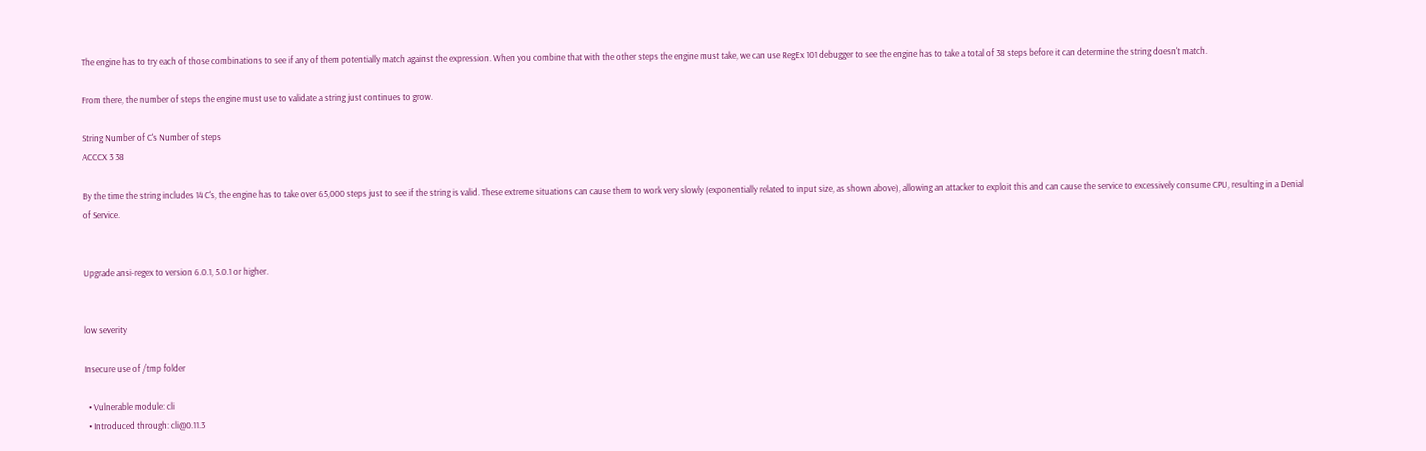The engine has to try each of those combinations to see if any of them potentially match against the expression. When you combine that with the other steps the engine must take, we can use RegEx 101 debugger to see the engine has to take a total of 38 steps before it can determine the string doesn't match.

From there, the number of steps the engine must use to validate a string just continues to grow.

String Number of C's Number of steps
ACCCX 3 38

By the time the string includes 14 C's, the engine has to take over 65,000 steps just to see if the string is valid. These extreme situations can cause them to work very slowly (exponentially related to input size, as shown above), allowing an attacker to exploit this and can cause the service to excessively consume CPU, resulting in a Denial of Service.


Upgrade ansi-regex to version 6.0.1, 5.0.1 or higher.


low severity

Insecure use of /tmp folder

  • Vulnerable module: cli
  • Introduced through: cli@0.11.3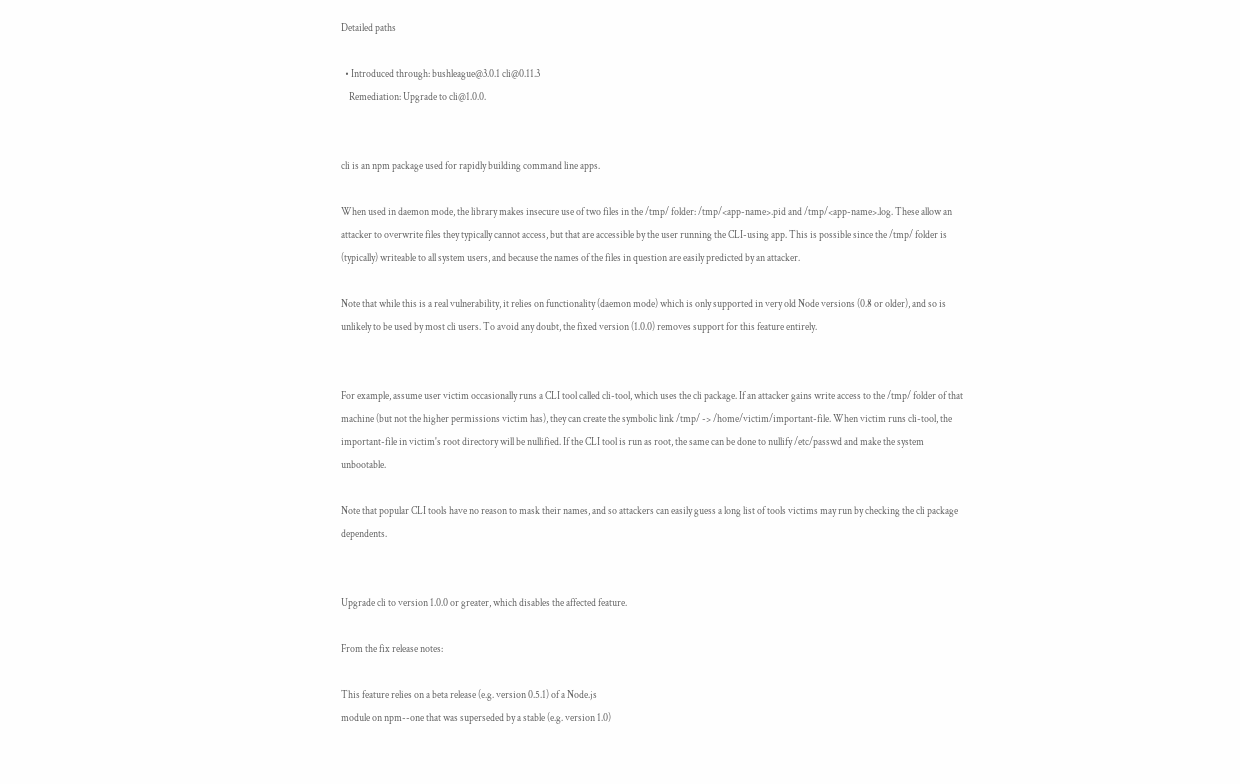Detailed paths

  • Introduced through: bushleague@3.0.1 cli@0.11.3
    Remediation: Upgrade to cli@1.0.0.


cli is an npm package used for rapidly building command line apps.

When used in daemon mode, the library makes insecure use of two files in the /tmp/ folder: /tmp/<app-name>.pid and /tmp/<app-name>.log. These allow an attacker to overwrite files they typically cannot access, but that are accessible by the user running the CLI-using app. This is possible since the /tmp/ folder is (typically) writeable to all system users, and because the names of the files in question are easily predicted by an attacker.

Note that while this is a real vulnerability, it relies on functionality (daemon mode) which is only supported in very old Node versions (0.8 or older), and so is unlikely to be used by most cli users. To avoid any doubt, the fixed version (1.0.0) removes support for this feature entirely.


For example, assume user victim occasionally runs a CLI tool called cli-tool, which uses the cli package. If an attacker gains write access to the /tmp/ folder of that machine (but not the higher permissions victim has), they can create the symbolic link /tmp/ -> /home/victim/important-file. When victim runs cli-tool, the important-file in victim's root directory will be nullified. If the CLI tool is run as root, the same can be done to nullify /etc/passwd and make the system unbootable.

Note that popular CLI tools have no reason to mask their names, and so attackers can easily guess a long list of tools victims may run by checking the cli package dependents.


Upgrade cli to version 1.0.0 or greater, which disables the affected feature.

From the fix release notes:

This feature relies on a beta release (e.g. version 0.5.1) of a Node.js
module on npm--one that was superseded by a stable (e.g. version 1.0)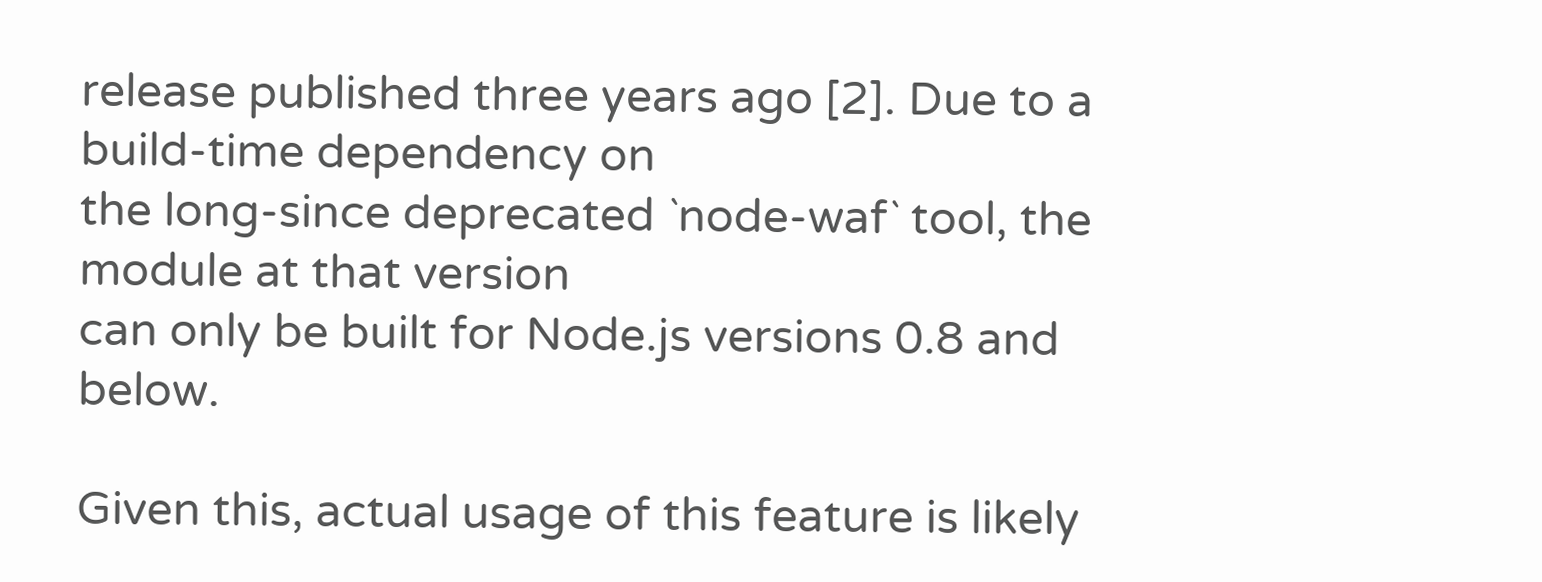release published three years ago [2]. Due to a build-time dependency on
the long-since deprecated `node-waf` tool, the module at that version
can only be built for Node.js versions 0.8 and below.

Given this, actual usage of this feature is likely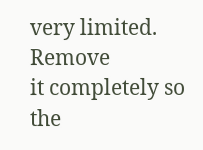very limited. Remove
it completely so the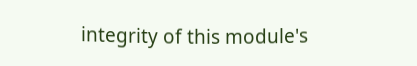integrity of this module's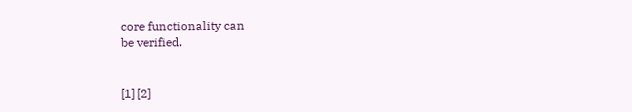core functionality can
be verified.


[1] [2]